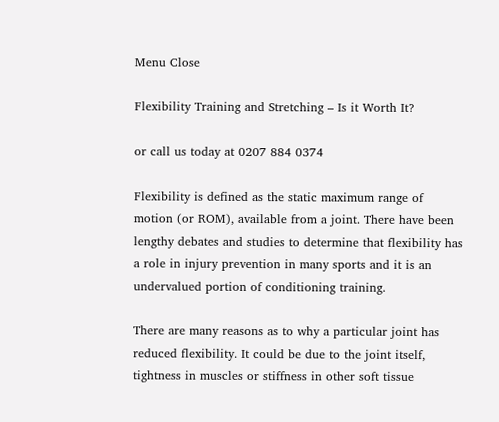Menu Close

Flexibility Training and Stretching – Is it Worth It?

or call us today at 0207 884 0374

Flexibility is defined as the static maximum range of motion (or ROM), available from a joint. There have been lengthy debates and studies to determine that flexibility has a role in injury prevention in many sports and it is an undervalued portion of conditioning training.

There are many reasons as to why a particular joint has reduced flexibility. It could be due to the joint itself, tightness in muscles or stiffness in other soft tissue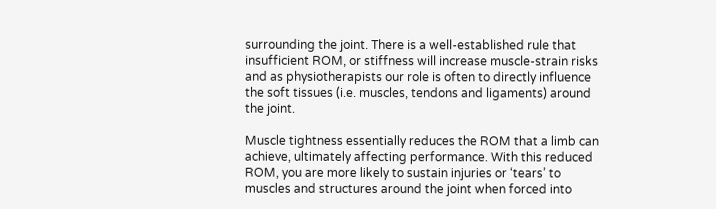surrounding the joint. There is a well-established rule that insufficient ROM, or stiffness will increase muscle-strain risks and as physiotherapists our role is often to directly influence the soft tissues (i.e. muscles, tendons and ligaments) around the joint.

Muscle tightness essentially reduces the ROM that a limb can achieve, ultimately affecting performance. With this reduced ROM, you are more likely to sustain injuries or ‘tears’ to muscles and structures around the joint when forced into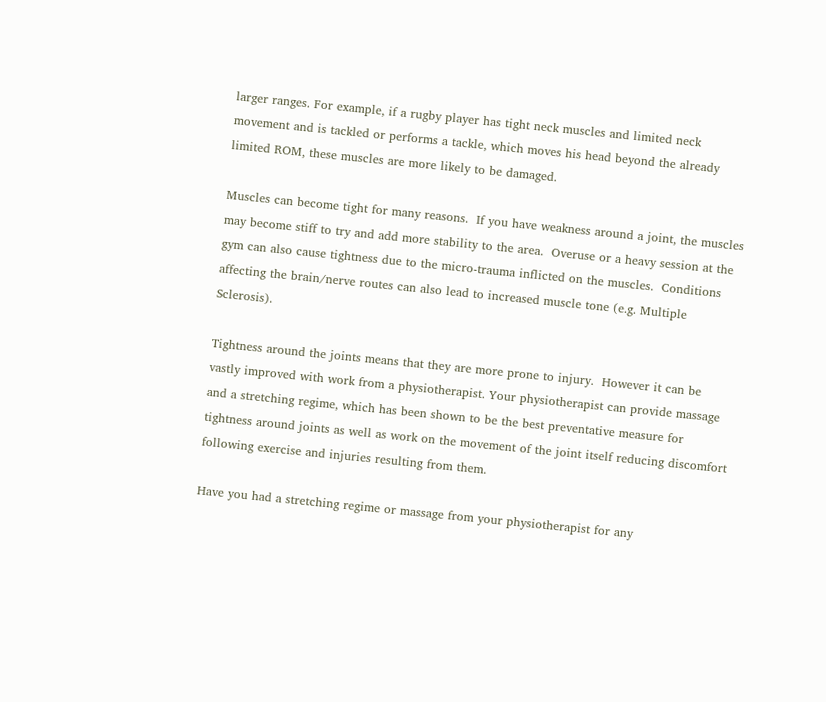larger ranges. For example, if a rugby player has tight neck muscles and limited neck movement and is tackled or performs a tackle, which moves his head beyond the already limited ROM, these muscles are more likely to be damaged.

Muscles can become tight for many reasons.  If you have weakness around a joint, the muscles may become stiff to try and add more stability to the area.  Overuse or a heavy session at the gym can also cause tightness due to the micro-trauma inflicted on the muscles.  Conditions affecting the brain/nerve routes can also lead to increased muscle tone (e.g. Multiple Sclerosis).

Tightness around the joints means that they are more prone to injury.  However it can be vastly improved with work from a physiotherapist. Your physiotherapist can provide massage and a stretching regime, which has been shown to be the best preventative measure for tightness around joints as well as work on the movement of the joint itself reducing discomfort following exercise and injuries resulting from them.

Have you had a stretching regime or massage from your physiotherapist for any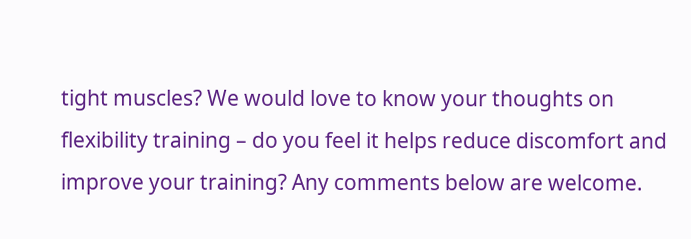tight muscles? We would love to know your thoughts on flexibility training – do you feel it helps reduce discomfort and improve your training? Any comments below are welcome.